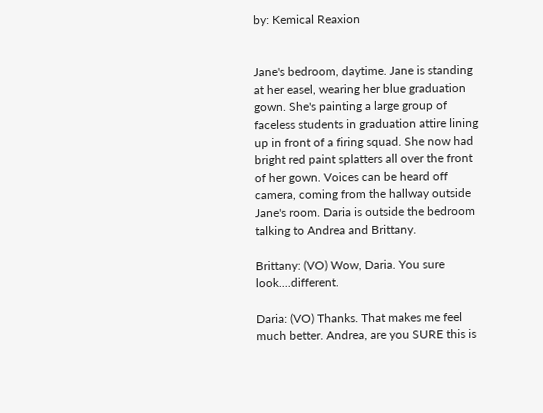by: Kemical Reaxion


Jane's bedroom, daytime. Jane is standing at her easel, wearing her blue graduation gown. She's painting a large group of faceless students in graduation attire lining up in front of a firing squad. She now had bright red paint splatters all over the front of her gown. Voices can be heard off camera, coming from the hallway outside Jane's room. Daria is outside the bedroom talking to Andrea and Brittany.

Brittany: (VO) Wow, Daria. You sure look....different.

Daria: (VO) Thanks. That makes me feel much better. Andrea, are you SURE this is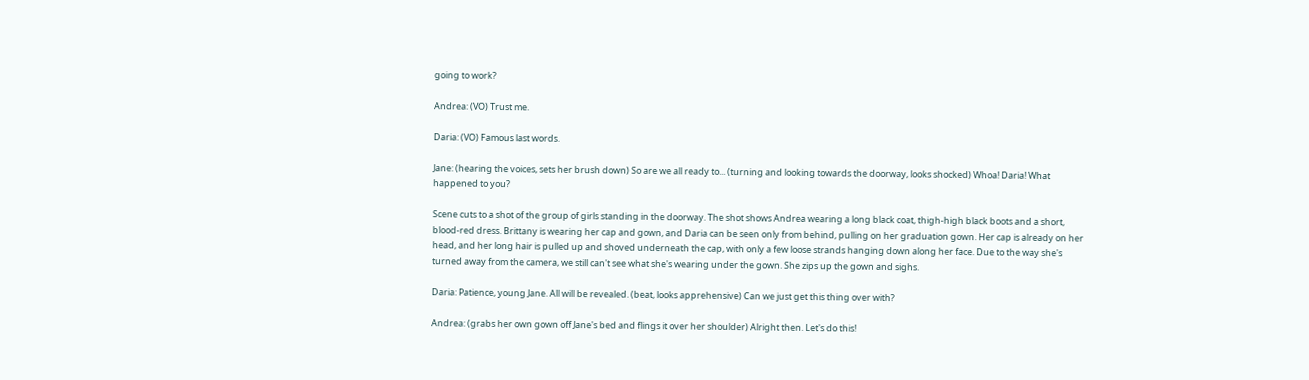going to work?

Andrea: (VO) Trust me.

Daria: (VO) Famous last words.

Jane: (hearing the voices, sets her brush down) So are we all ready to... (turning and looking towards the doorway, looks shocked) Whoa! Daria! What happened to you?

Scene cuts to a shot of the group of girls standing in the doorway. The shot shows Andrea wearing a long black coat, thigh-high black boots and a short, blood-red dress. Brittany is wearing her cap and gown, and Daria can be seen only from behind, pulling on her graduation gown. Her cap is already on her head, and her long hair is pulled up and shoved underneath the cap, with only a few loose strands hanging down along her face. Due to the way she's turned away from the camera, we still can't see what she's wearing under the gown. She zips up the gown and sighs.

Daria: Patience, young Jane. All will be revealed. (beat, looks apprehensive) Can we just get this thing over with?

Andrea: (grabs her own gown off Jane's bed and flings it over her shoulder) Alright then. Let's do this!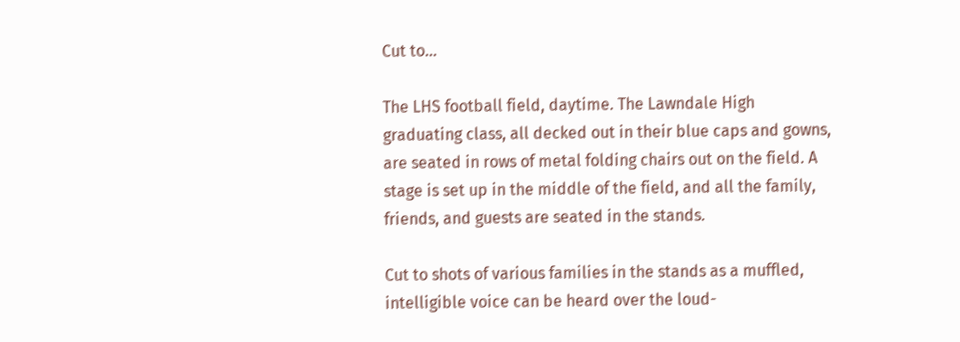Cut to...

The LHS football field, daytime. The Lawndale High graduating class, all decked out in their blue caps and gowns, are seated in rows of metal folding chairs out on the field. A stage is set up in the middle of the field, and all the family, friends, and guests are seated in the stands.

Cut to shots of various families in the stands as a muffled, intelligible voice can be heard over the loud-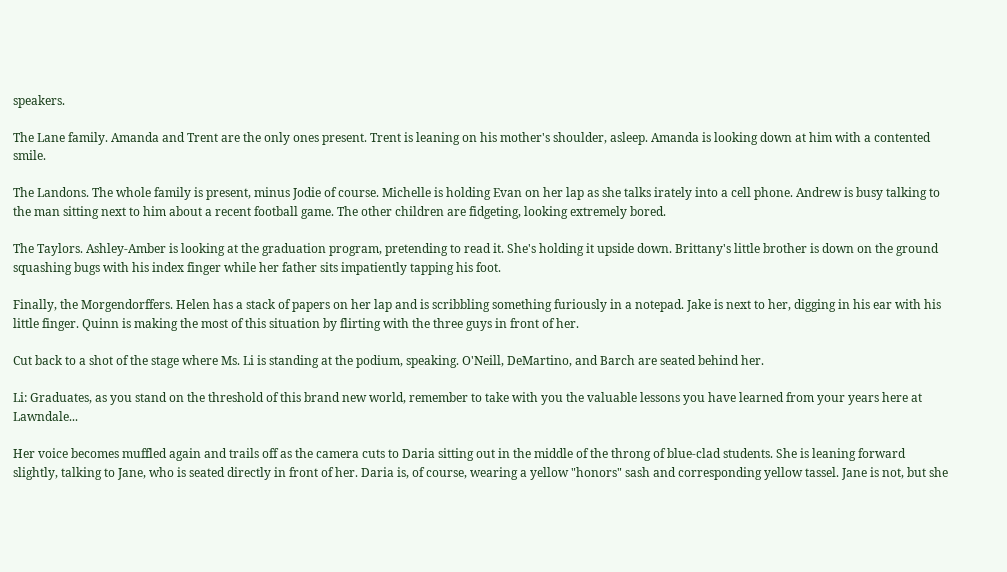speakers.

The Lane family. Amanda and Trent are the only ones present. Trent is leaning on his mother's shoulder, asleep. Amanda is looking down at him with a contented smile.

The Landons. The whole family is present, minus Jodie of course. Michelle is holding Evan on her lap as she talks irately into a cell phone. Andrew is busy talking to the man sitting next to him about a recent football game. The other children are fidgeting, looking extremely bored.

The Taylors. Ashley-Amber is looking at the graduation program, pretending to read it. She's holding it upside down. Brittany's little brother is down on the ground squashing bugs with his index finger while her father sits impatiently tapping his foot.

Finally, the Morgendorffers. Helen has a stack of papers on her lap and is scribbling something furiously in a notepad. Jake is next to her, digging in his ear with his little finger. Quinn is making the most of this situation by flirting with the three guys in front of her.

Cut back to a shot of the stage where Ms. Li is standing at the podium, speaking. O'Neill, DeMartino, and Barch are seated behind her.

Li: Graduates, as you stand on the threshold of this brand new world, remember to take with you the valuable lessons you have learned from your years here at Lawndale...

Her voice becomes muffled again and trails off as the camera cuts to Daria sitting out in the middle of the throng of blue-clad students. She is leaning forward slightly, talking to Jane, who is seated directly in front of her. Daria is, of course, wearing a yellow "honors" sash and corresponding yellow tassel. Jane is not, but she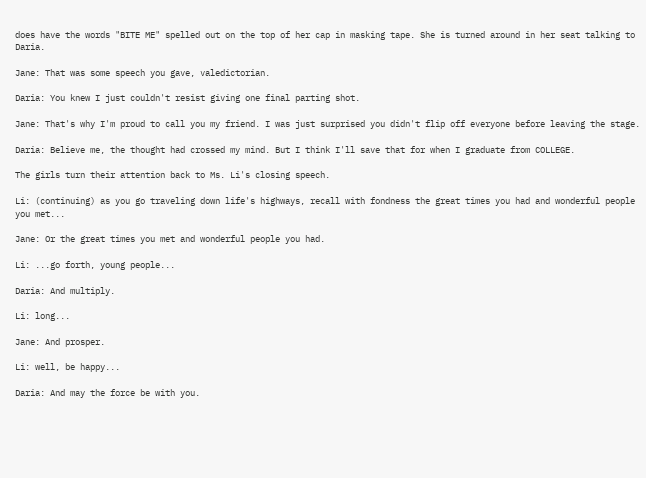does have the words "BITE ME" spelled out on the top of her cap in masking tape. She is turned around in her seat talking to Daria.

Jane: That was some speech you gave, valedictorian.

Daria: You knew I just couldn't resist giving one final parting shot.

Jane: That's why I'm proud to call you my friend. I was just surprised you didn't flip off everyone before leaving the stage.

Daria: Believe me, the thought had crossed my mind. But I think I'll save that for when I graduate from COLLEGE.

The girls turn their attention back to Ms. Li's closing speech.

Li: (continuing) as you go traveling down life's highways, recall with fondness the great times you had and wonderful people you met...

Jane: Or the great times you met and wonderful people you had.

Li: ...go forth, young people...

Daria: And multiply.

Li: long...

Jane: And prosper.

Li: well, be happy...

Daria: And may the force be with you.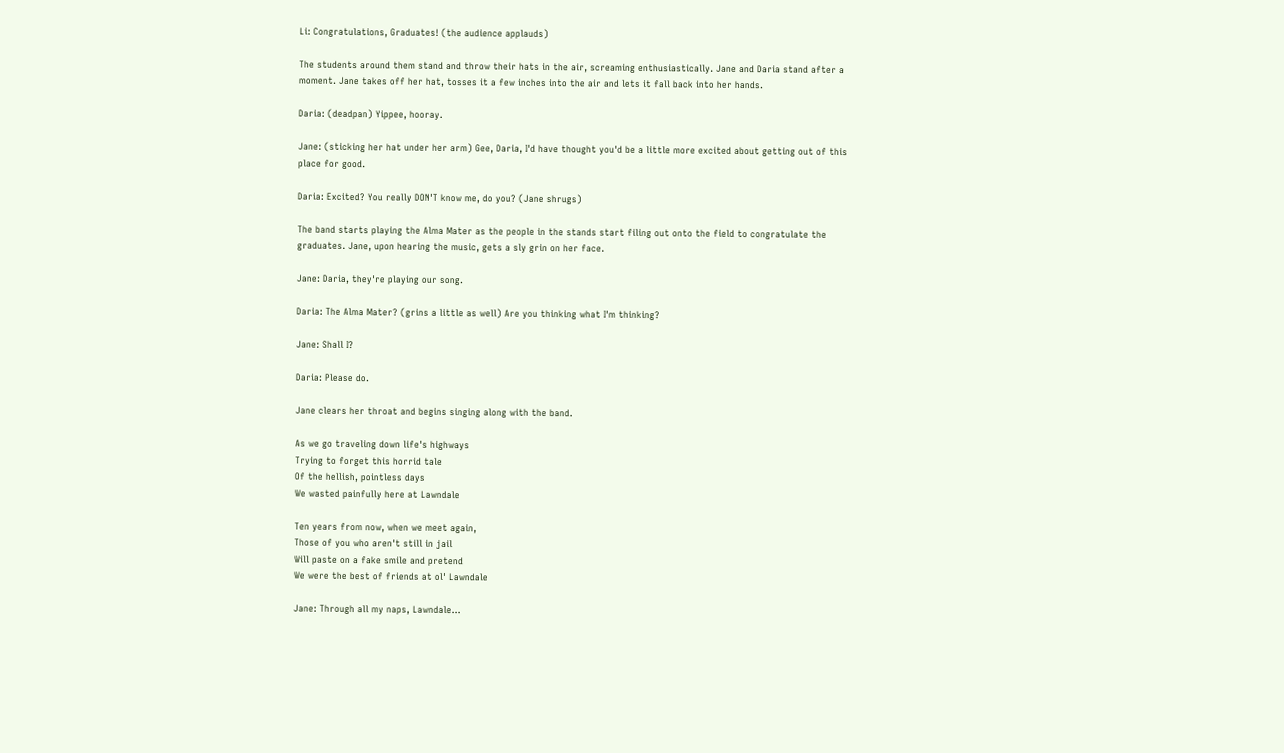Li: Congratulations, Graduates! (the audience applauds)

The students around them stand and throw their hats in the air, screaming enthusiastically. Jane and Daria stand after a moment. Jane takes off her hat, tosses it a few inches into the air and lets it fall back into her hands.

Daria: (deadpan) Yippee, hooray.

Jane: (sticking her hat under her arm) Gee, Daria, I'd have thought you'd be a little more excited about getting out of this place for good.

Daria: Excited? You really DON'T know me, do you? (Jane shrugs)

The band starts playing the Alma Mater as the people in the stands start filing out onto the field to congratulate the graduates. Jane, upon hearing the music, gets a sly grin on her face.

Jane: Daria, they're playing our song.

Daria: The Alma Mater? (grins a little as well) Are you thinking what I'm thinking?

Jane: Shall I?

Daria: Please do.

Jane clears her throat and begins singing along with the band.

As we go traveling down life's highways
Trying to forget this horrid tale
Of the hellish, pointless days
We wasted painfully here at Lawndale

Ten years from now, when we meet again,
Those of you who aren't still in jail
Will paste on a fake smile and pretend
We were the best of friends at ol' Lawndale

Jane: Through all my naps, Lawndale...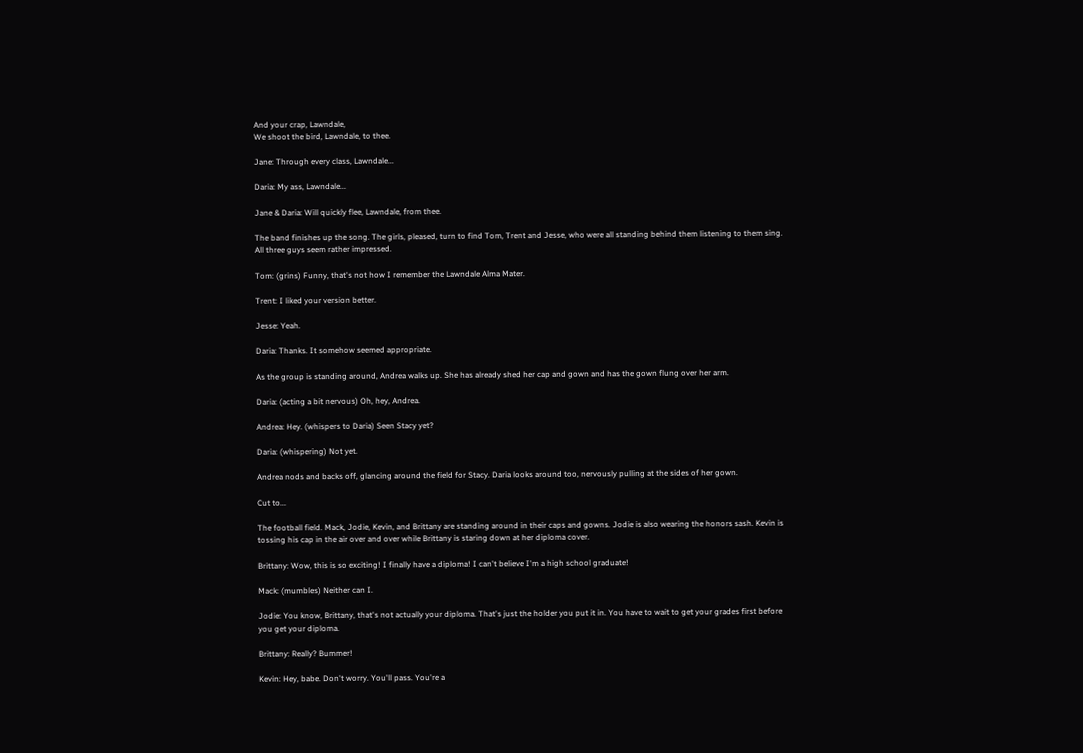And your crap, Lawndale,
We shoot the bird, Lawndale, to thee.

Jane: Through every class, Lawndale...

Daria: My ass, Lawndale...

Jane & Daria: Will quickly flee, Lawndale, from thee.

The band finishes up the song. The girls, pleased, turn to find Tom, Trent and Jesse, who were all standing behind them listening to them sing. All three guys seem rather impressed.

Tom: (grins) Funny, that's not how I remember the Lawndale Alma Mater.

Trent: I liked your version better.

Jesse: Yeah.

Daria: Thanks. It somehow seemed appropriate.

As the group is standing around, Andrea walks up. She has already shed her cap and gown and has the gown flung over her arm.

Daria: (acting a bit nervous) Oh, hey, Andrea.

Andrea: Hey. (whispers to Daria) Seen Stacy yet?

Daria: (whispering) Not yet.

Andrea nods and backs off, glancing around the field for Stacy. Daria looks around too, nervously pulling at the sides of her gown.

Cut to...

The football field. Mack, Jodie, Kevin, and Brittany are standing around in their caps and gowns. Jodie is also wearing the honors sash. Kevin is tossing his cap in the air over and over while Brittany is staring down at her diploma cover.

Brittany: Wow, this is so exciting! I finally have a diploma! I can't believe I'm a high school graduate!

Mack: (mumbles) Neither can I.

Jodie: You know, Brittany, that's not actually your diploma. That's just the holder you put it in. You have to wait to get your grades first before you get your diploma.

Brittany: Really? Bummer!

Kevin: Hey, babe. Don't worry. You'll pass. You're a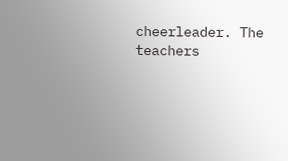cheerleader. The teachers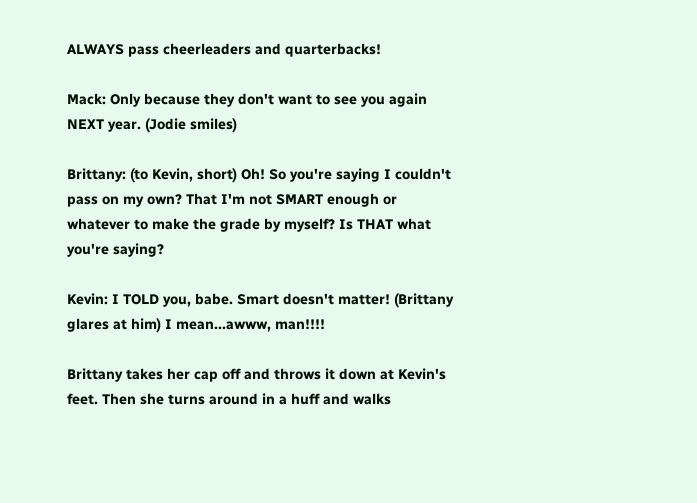ALWAYS pass cheerleaders and quarterbacks!

Mack: Only because they don't want to see you again NEXT year. (Jodie smiles)

Brittany: (to Kevin, short) Oh! So you're saying I couldn't pass on my own? That I'm not SMART enough or whatever to make the grade by myself? Is THAT what you're saying?

Kevin: I TOLD you, babe. Smart doesn't matter! (Brittany glares at him) I mean...awww, man!!!!

Brittany takes her cap off and throws it down at Kevin's feet. Then she turns around in a huff and walks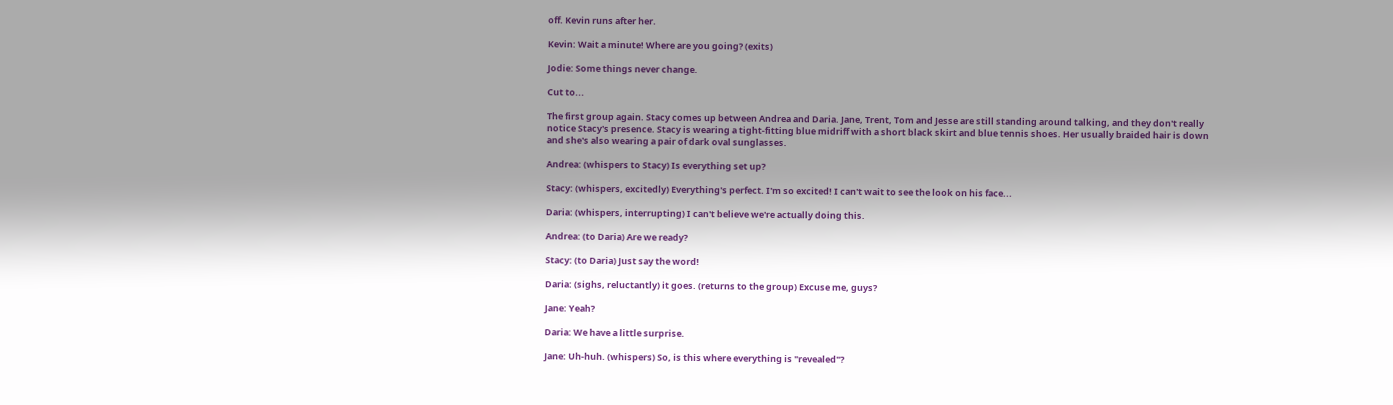off. Kevin runs after her.

Kevin: Wait a minute! Where are you going? (exits)

Jodie: Some things never change.

Cut to...

The first group again. Stacy comes up between Andrea and Daria. Jane, Trent, Tom and Jesse are still standing around talking, and they don't really notice Stacy's presence. Stacy is wearing a tight-fitting blue midriff with a short black skirt and blue tennis shoes. Her usually braided hair is down and she's also wearing a pair of dark oval sunglasses.

Andrea: (whispers to Stacy) Is everything set up?

Stacy: (whispers, excitedly) Everything's perfect. I'm so excited! I can't wait to see the look on his face...

Daria: (whispers, interrupting) I can't believe we're actually doing this.

Andrea: (to Daria) Are we ready?

Stacy: (to Daria) Just say the word!

Daria: (sighs, reluctantly) it goes. (returns to the group) Excuse me, guys?

Jane: Yeah?

Daria: We have a little surprise.

Jane: Uh-huh. (whispers) So, is this where everything is "revealed"?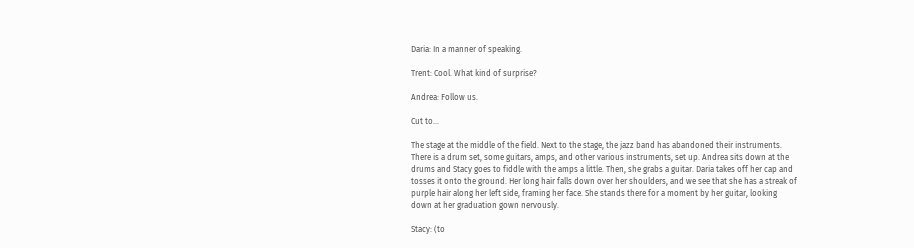Daria: In a manner of speaking.

Trent: Cool. What kind of surprise?

Andrea: Follow us.

Cut to...

The stage at the middle of the field. Next to the stage, the jazz band has abandoned their instruments. There is a drum set, some guitars, amps, and other various instruments, set up. Andrea sits down at the drums and Stacy goes to fiddle with the amps a little. Then, she grabs a guitar. Daria takes off her cap and tosses it onto the ground. Her long hair falls down over her shoulders, and we see that she has a streak of purple hair along her left side, framing her face. She stands there for a moment by her guitar, looking down at her graduation gown nervously.

Stacy: (to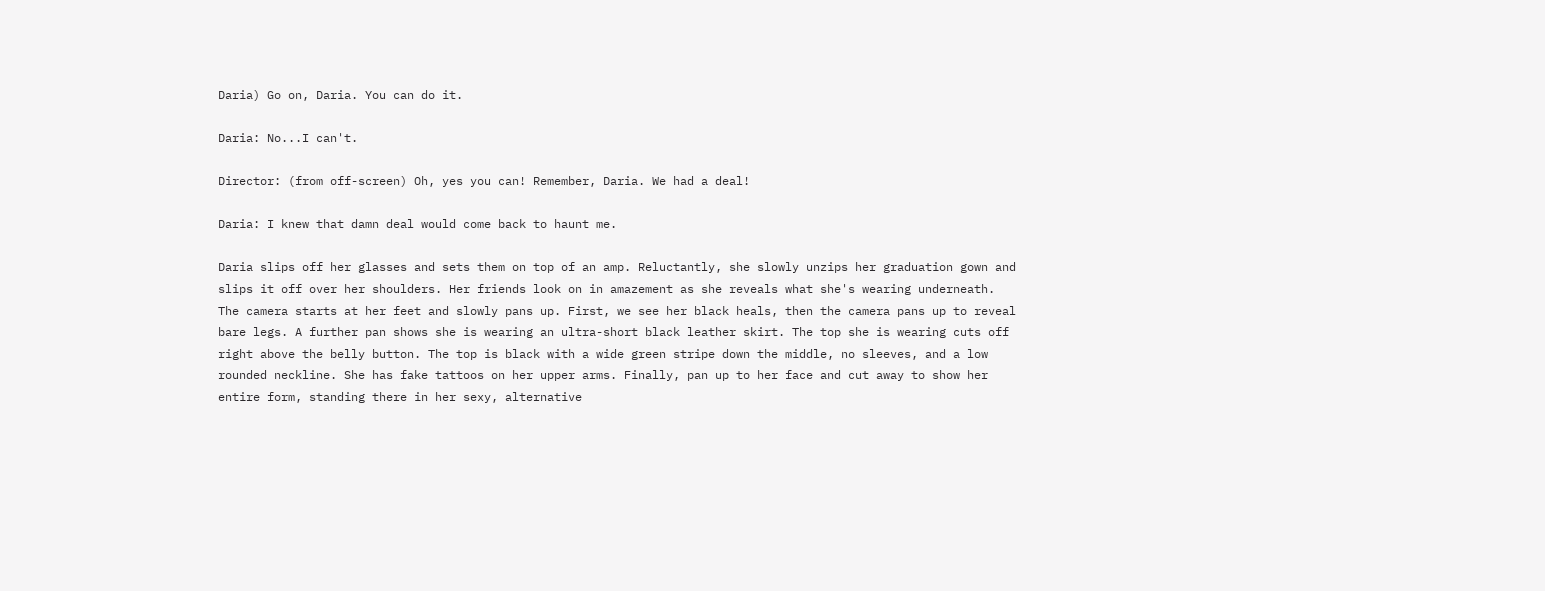Daria) Go on, Daria. You can do it.

Daria: No...I can't.

Director: (from off-screen) Oh, yes you can! Remember, Daria. We had a deal!

Daria: I knew that damn deal would come back to haunt me.

Daria slips off her glasses and sets them on top of an amp. Reluctantly, she slowly unzips her graduation gown and slips it off over her shoulders. Her friends look on in amazement as she reveals what she's wearing underneath. The camera starts at her feet and slowly pans up. First, we see her black heals, then the camera pans up to reveal bare legs. A further pan shows she is wearing an ultra-short black leather skirt. The top she is wearing cuts off right above the belly button. The top is black with a wide green stripe down the middle, no sleeves, and a low rounded neckline. She has fake tattoos on her upper arms. Finally, pan up to her face and cut away to show her entire form, standing there in her sexy, alternative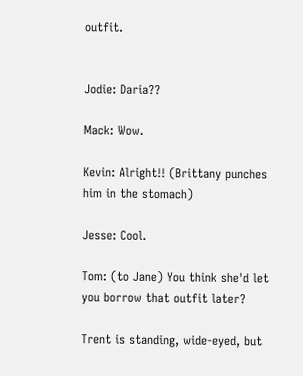outfit.


Jodie: Daria??

Mack: Wow.

Kevin: Alright!! (Brittany punches him in the stomach)

Jesse: Cool.

Tom: (to Jane) You think she'd let you borrow that outfit later?

Trent is standing, wide-eyed, but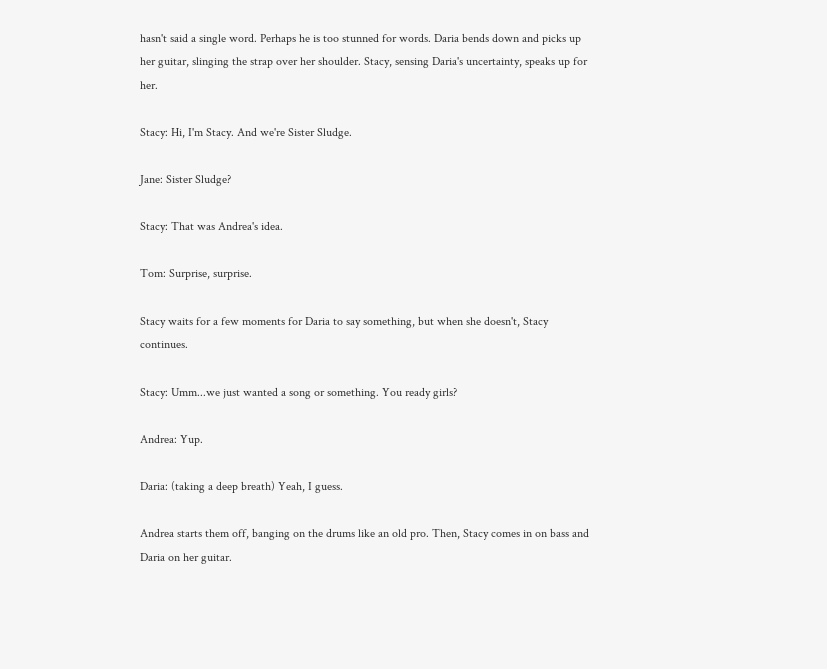hasn't said a single word. Perhaps he is too stunned for words. Daria bends down and picks up her guitar, slinging the strap over her shoulder. Stacy, sensing Daria's uncertainty, speaks up for her.

Stacy: Hi, I'm Stacy. And we're Sister Sludge.

Jane: Sister Sludge?

Stacy: That was Andrea's idea.

Tom: Surprise, surprise.

Stacy waits for a few moments for Daria to say something, but when she doesn't, Stacy continues.

Stacy: Umm...we just wanted a song or something. You ready girls?

Andrea: Yup.

Daria: (taking a deep breath) Yeah, I guess.

Andrea starts them off, banging on the drums like an old pro. Then, Stacy comes in on bass and Daria on her guitar.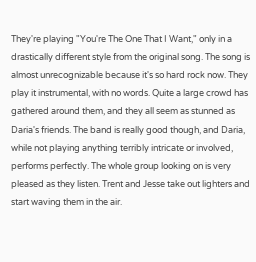They're playing "You're The One That I Want," only in a drastically different style from the original song. The song is almost unrecognizable because it's so hard rock now. They play it instrumental, with no words. Quite a large crowd has gathered around them, and they all seem as stunned as Daria's friends. The band is really good though, and Daria, while not playing anything terribly intricate or involved, performs perfectly. The whole group looking on is very pleased as they listen. Trent and Jesse take out lighters and start waving them in the air.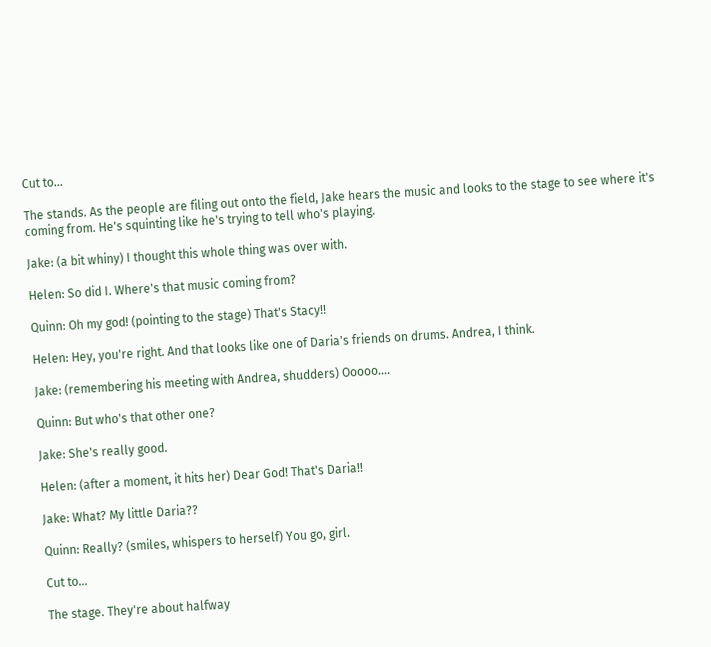Cut to...

The stands. As the people are filing out onto the field, Jake hears the music and looks to the stage to see where it's coming from. He's squinting like he's trying to tell who's playing.

Jake: (a bit whiny) I thought this whole thing was over with.

Helen: So did I. Where's that music coming from?

Quinn: Oh my god! (pointing to the stage) That's Stacy!!

Helen: Hey, you're right. And that looks like one of Daria's friends on drums. Andrea, I think.

Jake: (remembering his meeting with Andrea, shudders) Ooooo....

Quinn: But who's that other one?

Jake: She's really good.

Helen: (after a moment, it hits her) Dear God! That's Daria!!

Jake: What? My little Daria??

Quinn: Really? (smiles, whispers to herself) You go, girl.

Cut to...

The stage. They're about halfway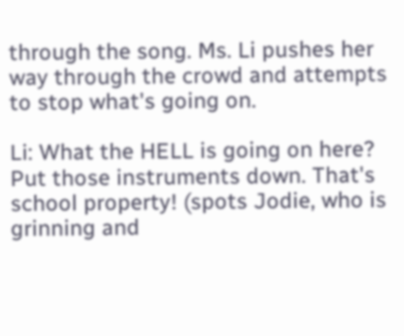through the song. Ms. Li pushes her way through the crowd and attempts to stop what's going on.

Li: What the HELL is going on here? Put those instruments down. That's school property! (spots Jodie, who is grinning and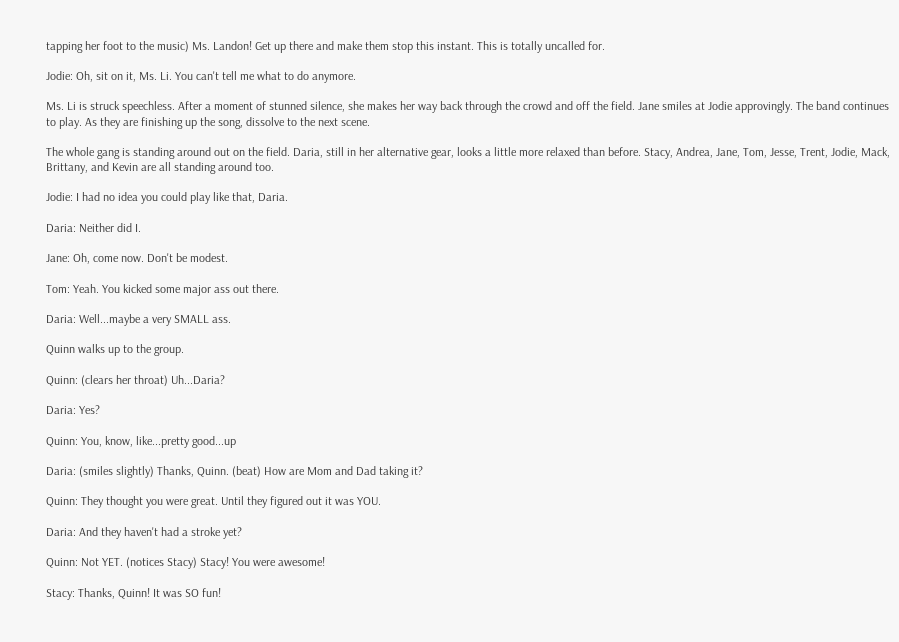tapping her foot to the music) Ms. Landon! Get up there and make them stop this instant. This is totally uncalled for.

Jodie: Oh, sit on it, Ms. Li. You can't tell me what to do anymore.

Ms. Li is struck speechless. After a moment of stunned silence, she makes her way back through the crowd and off the field. Jane smiles at Jodie approvingly. The band continues to play. As they are finishing up the song, dissolve to the next scene.

The whole gang is standing around out on the field. Daria, still in her alternative gear, looks a little more relaxed than before. Stacy, Andrea, Jane, Tom, Jesse, Trent, Jodie, Mack, Brittany, and Kevin are all standing around too.

Jodie: I had no idea you could play like that, Daria.

Daria: Neither did I.

Jane: Oh, come now. Don't be modest.

Tom: Yeah. You kicked some major ass out there.

Daria: Well...maybe a very SMALL ass.

Quinn walks up to the group.

Quinn: (clears her throat) Uh...Daria?

Daria: Yes?

Quinn: You, know, like...pretty good...up

Daria: (smiles slightly) Thanks, Quinn. (beat) How are Mom and Dad taking it?

Quinn: They thought you were great. Until they figured out it was YOU.

Daria: And they haven't had a stroke yet?

Quinn: Not YET. (notices Stacy) Stacy! You were awesome!

Stacy: Thanks, Quinn! It was SO fun!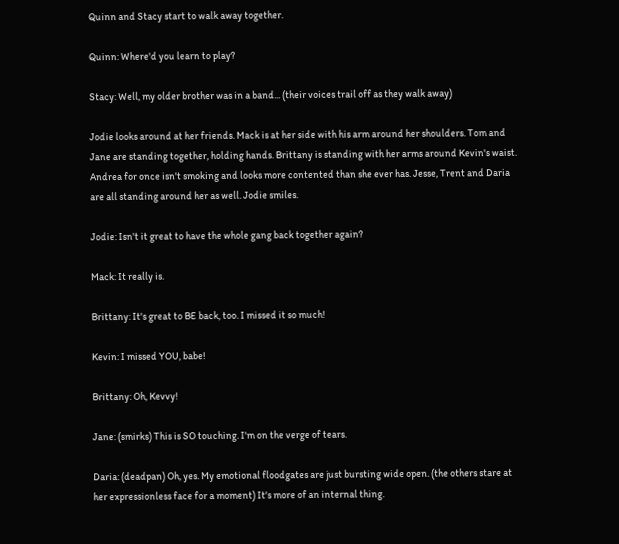Quinn and Stacy start to walk away together.

Quinn: Where'd you learn to play?

Stacy: Well, my older brother was in a band... (their voices trail off as they walk away)

Jodie looks around at her friends. Mack is at her side with his arm around her shoulders. Tom and Jane are standing together, holding hands. Brittany is standing with her arms around Kevin's waist. Andrea for once isn't smoking and looks more contented than she ever has. Jesse, Trent and Daria are all standing around her as well. Jodie smiles.

Jodie: Isn't it great to have the whole gang back together again?

Mack: It really is.

Brittany: It's great to BE back, too. I missed it so much!

Kevin: I missed YOU, babe!

Brittany: Oh, Kevvy!

Jane: (smirks) This is SO touching. I'm on the verge of tears.

Daria: (deadpan) Oh, yes. My emotional floodgates are just bursting wide open. (the others stare at her expressionless face for a moment) It's more of an internal thing.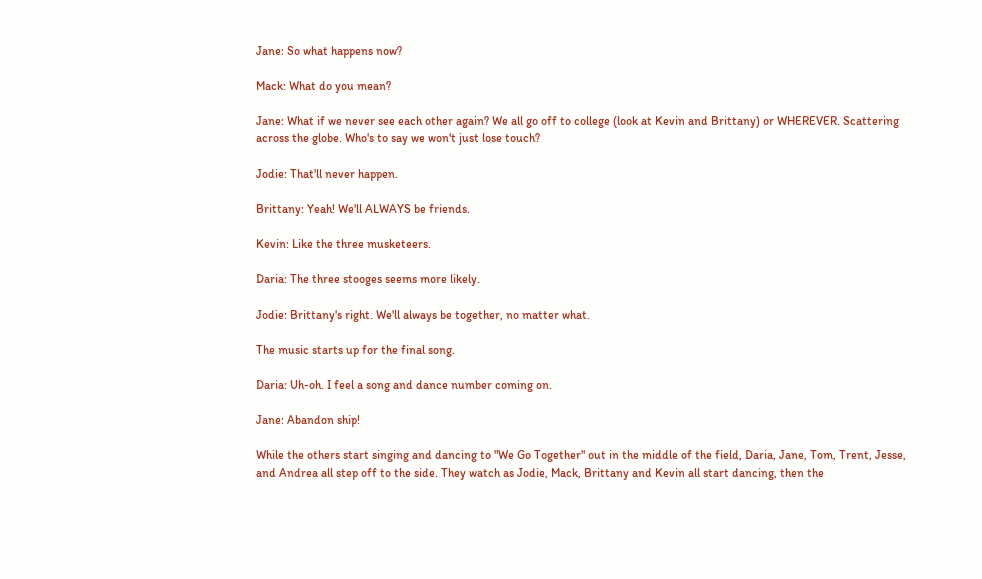Jane: So what happens now?

Mack: What do you mean?

Jane: What if we never see each other again? We all go off to college (look at Kevin and Brittany) or WHEREVER. Scattering across the globe. Who's to say we won't just lose touch?

Jodie: That'll never happen.

Brittany: Yeah! We'll ALWAYS be friends.

Kevin: Like the three musketeers.

Daria: The three stooges seems more likely.

Jodie: Brittany's right. We'll always be together, no matter what.

The music starts up for the final song.

Daria: Uh-oh. I feel a song and dance number coming on.

Jane: Abandon ship!

While the others start singing and dancing to "We Go Together" out in the middle of the field, Daria, Jane, Tom, Trent, Jesse, and Andrea all step off to the side. They watch as Jodie, Mack, Brittany and Kevin all start dancing, then the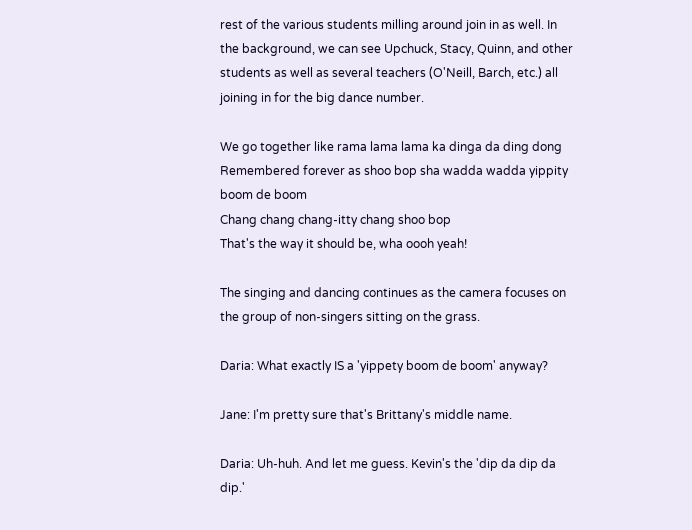rest of the various students milling around join in as well. In the background, we can see Upchuck, Stacy, Quinn, and other students as well as several teachers (O'Neill, Barch, etc.) all joining in for the big dance number.

We go together like rama lama lama ka dinga da ding dong
Remembered forever as shoo bop sha wadda wadda yippity boom de boom
Chang chang chang-itty chang shoo bop
That's the way it should be, wha oooh yeah!

The singing and dancing continues as the camera focuses on the group of non-singers sitting on the grass.

Daria: What exactly IS a 'yippety boom de boom' anyway?

Jane: I'm pretty sure that's Brittany's middle name.

Daria: Uh-huh. And let me guess. Kevin's the 'dip da dip da dip.'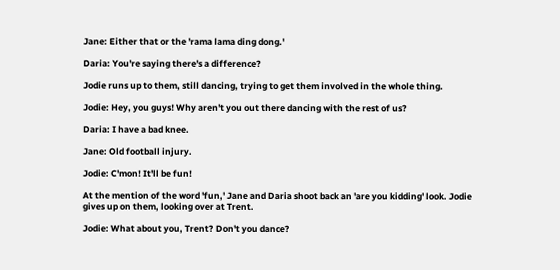Jane: Either that or the 'rama lama ding dong.'

Daria: You're saying there's a difference?

Jodie runs up to them, still dancing, trying to get them involved in the whole thing.

Jodie: Hey, you guys! Why aren't you out there dancing with the rest of us?

Daria: I have a bad knee.

Jane: Old football injury.

Jodie: C'mon! It'll be fun!

At the mention of the word 'fun,' Jane and Daria shoot back an 'are you kidding' look. Jodie gives up on them, looking over at Trent.

Jodie: What about you, Trent? Don't you dance?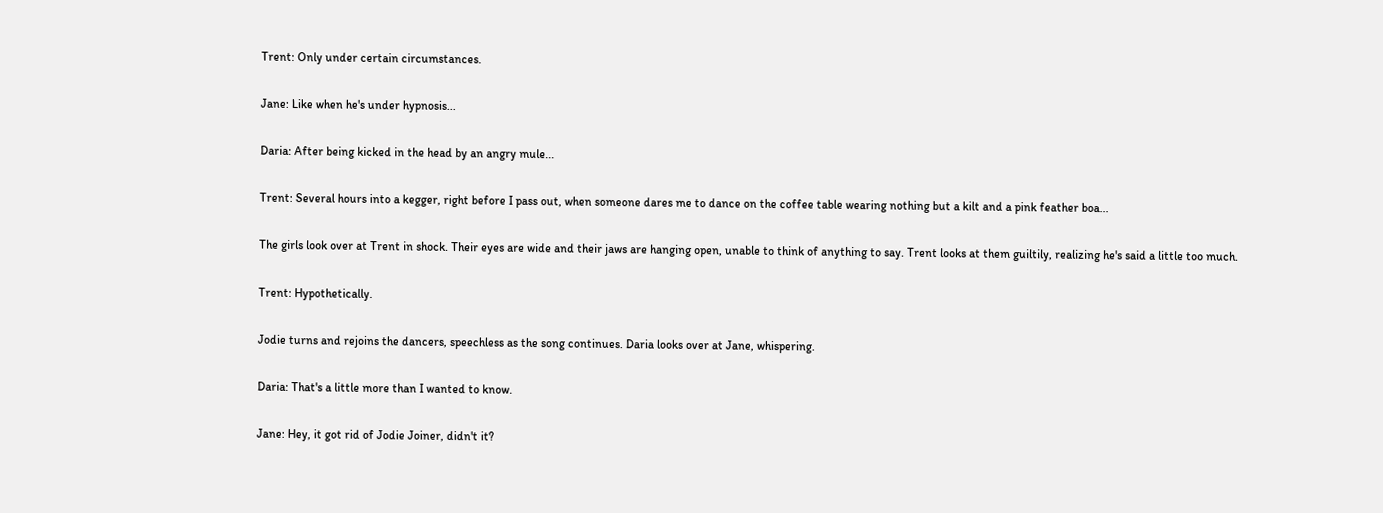Trent: Only under certain circumstances.

Jane: Like when he's under hypnosis...

Daria: After being kicked in the head by an angry mule...

Trent: Several hours into a kegger, right before I pass out, when someone dares me to dance on the coffee table wearing nothing but a kilt and a pink feather boa...

The girls look over at Trent in shock. Their eyes are wide and their jaws are hanging open, unable to think of anything to say. Trent looks at them guiltily, realizing he's said a little too much.

Trent: Hypothetically.

Jodie turns and rejoins the dancers, speechless as the song continues. Daria looks over at Jane, whispering.

Daria: That's a little more than I wanted to know.

Jane: Hey, it got rid of Jodie Joiner, didn't it?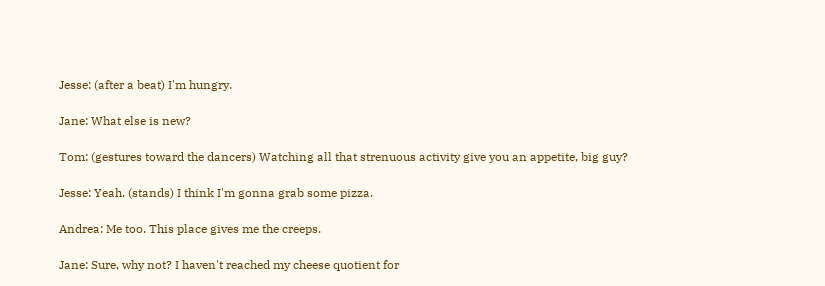Jesse: (after a beat) I'm hungry.

Jane: What else is new?

Tom: (gestures toward the dancers) Watching all that strenuous activity give you an appetite, big guy?

Jesse: Yeah. (stands) I think I'm gonna grab some pizza.

Andrea: Me too. This place gives me the creeps.

Jane: Sure, why not? I haven't reached my cheese quotient for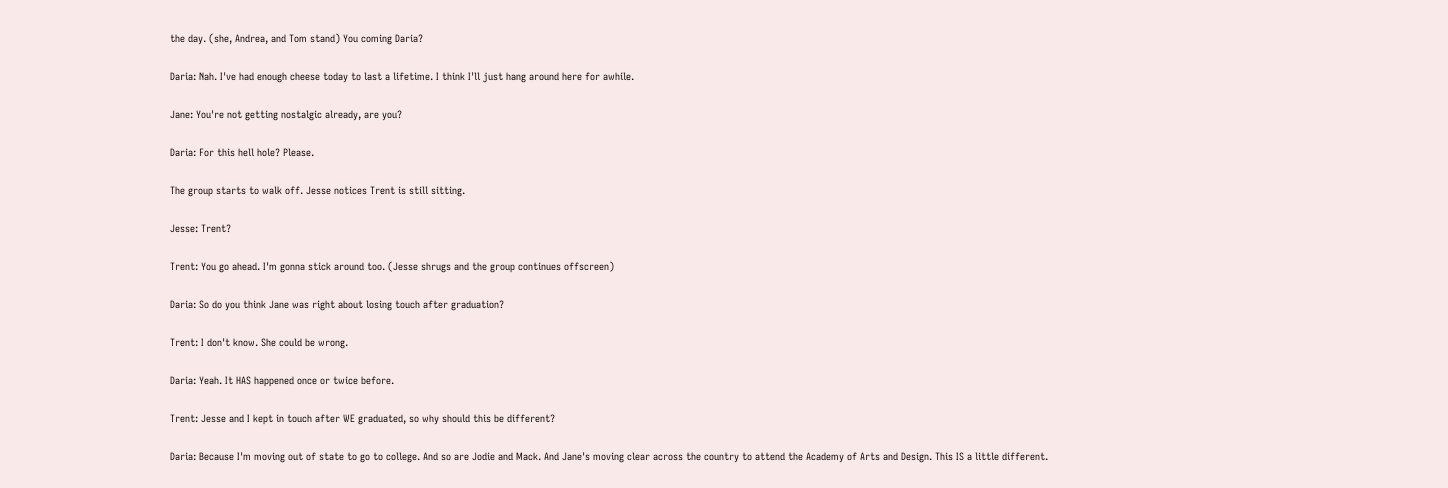the day. (she, Andrea, and Tom stand) You coming Daria?

Daria: Nah. I've had enough cheese today to last a lifetime. I think I'll just hang around here for awhile.

Jane: You're not getting nostalgic already, are you?

Daria: For this hell hole? Please.

The group starts to walk off. Jesse notices Trent is still sitting.

Jesse: Trent?

Trent: You go ahead. I'm gonna stick around too. (Jesse shrugs and the group continues offscreen)

Daria: So do you think Jane was right about losing touch after graduation?

Trent: I don't know. She could be wrong.

Daria: Yeah. It HAS happened once or twice before.

Trent: Jesse and I kept in touch after WE graduated, so why should this be different?

Daria: Because I'm moving out of state to go to college. And so are Jodie and Mack. And Jane's moving clear across the country to attend the Academy of Arts and Design. This IS a little different.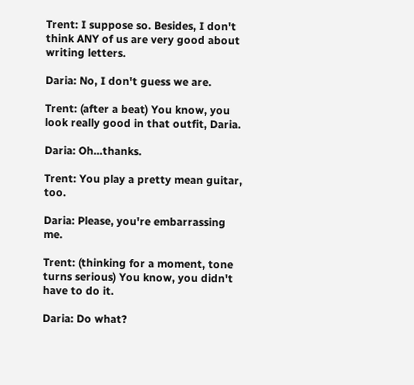Trent: I suppose so. Besides, I don't think ANY of us are very good about writing letters.

Daria: No, I don't guess we are.

Trent: (after a beat) You know, you look really good in that outfit, Daria.

Daria: Oh...thanks.

Trent: You play a pretty mean guitar, too.

Daria: Please, you're embarrassing me.

Trent: (thinking for a moment, tone turns serious) You know, you didn't have to do it.

Daria: Do what?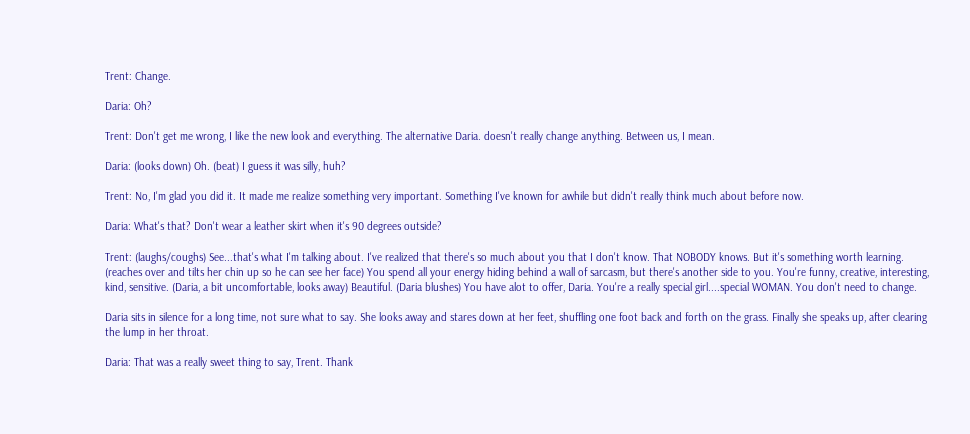Trent: Change.

Daria: Oh?

Trent: Don't get me wrong, I like the new look and everything. The alternative Daria. doesn't really change anything. Between us, I mean.

Daria: (looks down) Oh. (beat) I guess it was silly, huh?

Trent: No, I'm glad you did it. It made me realize something very important. Something I've known for awhile but didn't really think much about before now.

Daria: What's that? Don't wear a leather skirt when it's 90 degrees outside?

Trent: (laughs/coughs) See...that's what I'm talking about. I've realized that there's so much about you that I don't know. That NOBODY knows. But it's something worth learning. (reaches over and tilts her chin up so he can see her face) You spend all your energy hiding behind a wall of sarcasm, but there's another side to you. You're funny, creative, interesting, kind, sensitive. (Daria, a bit uncomfortable, looks away) Beautiful. (Daria blushes) You have alot to offer, Daria. You're a really special girl....special WOMAN. You don't need to change.

Daria sits in silence for a long time, not sure what to say. She looks away and stares down at her feet, shuffling one foot back and forth on the grass. Finally she speaks up, after clearing the lump in her throat.

Daria: That was a really sweet thing to say, Trent. Thank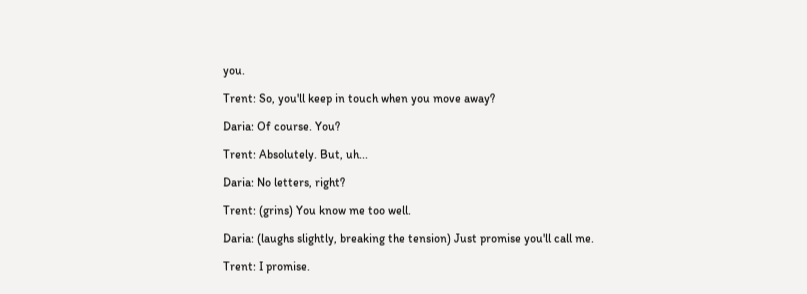you.

Trent: So, you'll keep in touch when you move away?

Daria: Of course. You?

Trent: Absolutely. But, uh...

Daria: No letters, right?

Trent: (grins) You know me too well.

Daria: (laughs slightly, breaking the tension) Just promise you'll call me.

Trent: I promise.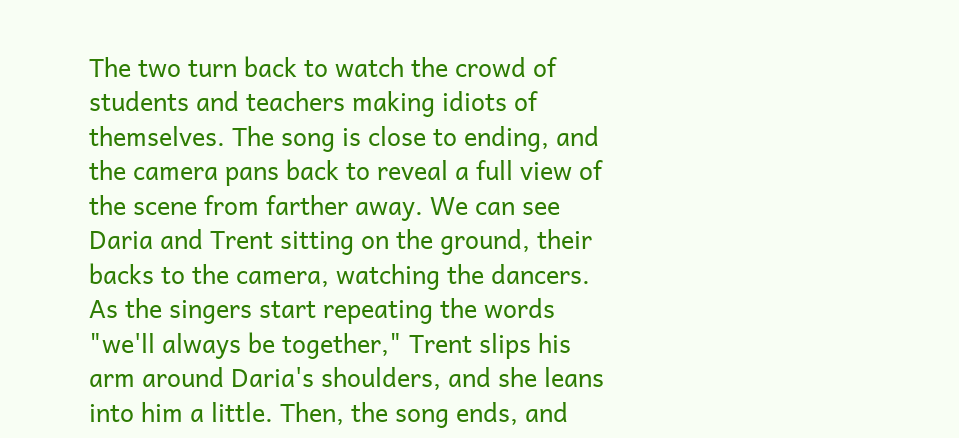The two turn back to watch the crowd of students and teachers making idiots of themselves. The song is close to ending, and the camera pans back to reveal a full view of the scene from farther away. We can see Daria and Trent sitting on the ground, their backs to the camera, watching the dancers. As the singers start repeating the words "we'll always be together," Trent slips his arm around Daria's shoulders, and she leans into him a little. Then, the song ends, and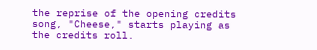the reprise of the opening credits song, "Cheese," starts playing as the credits roll.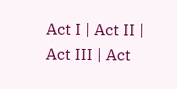Act I | Act II | Act III | Act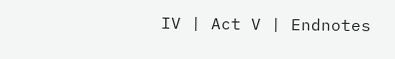IV | Act V | Endnotes